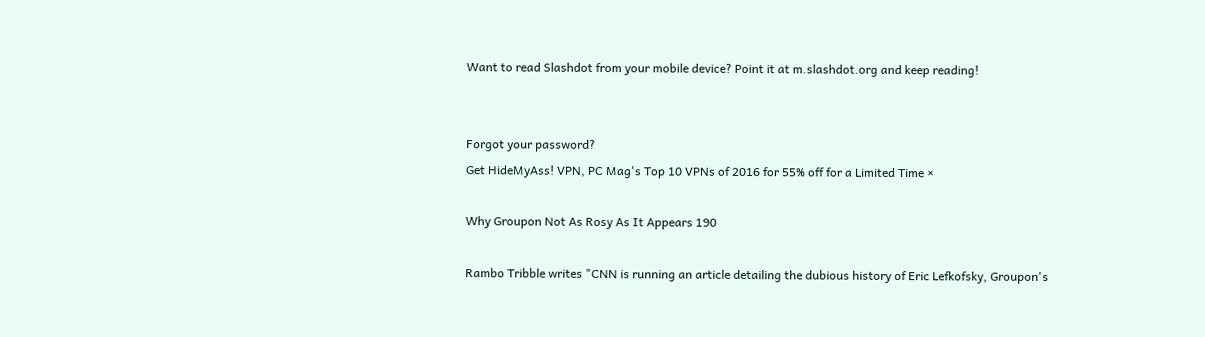Want to read Slashdot from your mobile device? Point it at m.slashdot.org and keep reading!


Forgot your password?
Get HideMyAss! VPN, PC Mag's Top 10 VPNs of 2016 for 55% off for a Limited Time ×

Why Groupon Not As Rosy As It Appears 190

Rambo Tribble writes "CNN is running an article detailing the dubious history of Eric Lefkofsky, Groupon's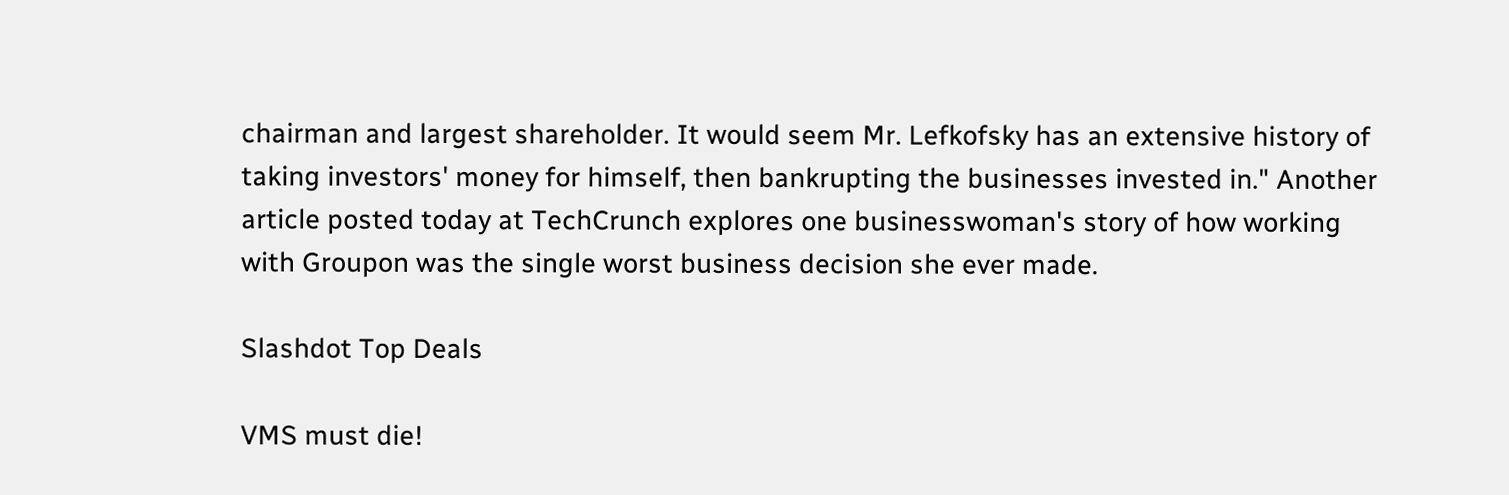chairman and largest shareholder. It would seem Mr. Lefkofsky has an extensive history of taking investors' money for himself, then bankrupting the businesses invested in." Another article posted today at TechCrunch explores one businesswoman's story of how working with Groupon was the single worst business decision she ever made.

Slashdot Top Deals

VMS must die!